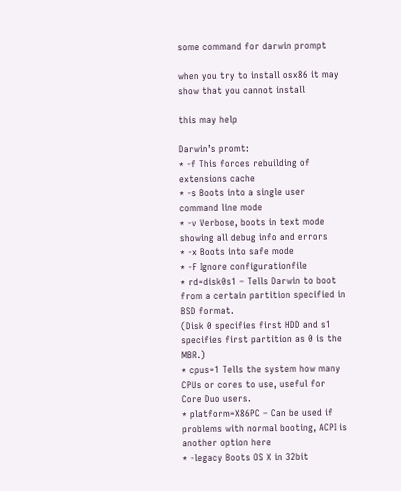some command for darwin prompt

when you try to install osx86 it may show that you cannot install

this may help

Darwin’s promt:
* -f This forces rebuilding of extensions cache
* -s Boots into a single user command line mode
* -v Verbose, boots in text mode showing all debug info and errors
* -x Boots into safe mode
* -F Ignore configurationfile
* rd=disk0s1 – Tells Darwin to boot from a certain partition specified in BSD format.
(Disk 0 specifies first HDD and s1 specifies first partition as 0 is the MBR.)
* cpus=1 Tells the system how many CPUs or cores to use, useful for Core Duo users.
* platform=X86PC – Can be used if problems with normal booting, ACPI is another option here
* -legacy Boots OS X in 32bit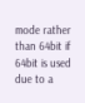mode rather than 64bit if 64bit is used due to a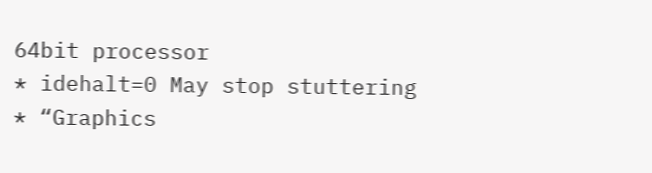64bit processor
* idehalt=0 May stop stuttering
* “Graphics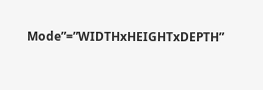Mode”=”WIDTHxHEIGHTxDEPTH”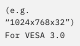(e.g. “1024x768x32”)
For VESA 3.0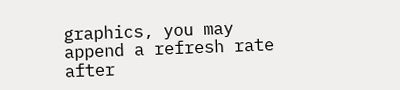graphics, you may append a refresh rate
after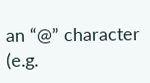an “@” character (e.g.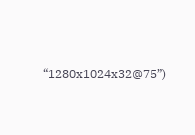“1280x1024x32@75”)